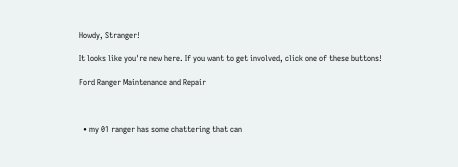Howdy, Stranger!

It looks like you're new here. If you want to get involved, click one of these buttons!

Ford Ranger Maintenance and Repair



  • my 01 ranger has some chattering that can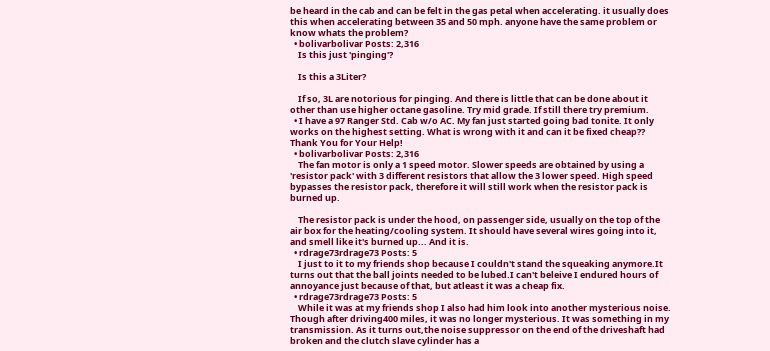be heard in the cab and can be felt in the gas petal when accelerating. it usually does this when accelerating between 35 and 50 mph. anyone have the same problem or know whats the problem?
  • bolivarbolivar Posts: 2,316
    Is this just 'pinging'?

    Is this a 3Liter?

    If so, 3L are notorious for pinging. And there is little that can be done about it other than use higher octane gasoline. Try mid grade. If still there try premium.
  • I have a 97 Ranger Std. Cab w/o AC. My fan just started going bad tonite. It only works on the highest setting. What is wrong with it and can it be fixed cheap?? Thank You for Your Help!
  • bolivarbolivar Posts: 2,316
    The fan motor is only a 1 speed motor. Slower speeds are obtained by using a 'resistor pack' with 3 different resistors that allow the 3 lower speed. High speed bypasses the resistor pack, therefore it will still work when the resistor pack is burned up.

    The resistor pack is under the hood, on passenger side, usually on the top of the air box for the heating/cooling system. It should have several wires going into it, and smell like it's burned up... And it is.
  • rdrage73rdrage73 Posts: 5
    I just to it to my friends shop because I couldn't stand the squeaking anymore.It turns out that the ball joints needed to be lubed.I can't beleive I endured hours of annoyance just because of that, but atleast it was a cheap fix.
  • rdrage73rdrage73 Posts: 5
    While it was at my friends shop I also had him look into another mysterious noise. Though after driving400 miles, it was no longer mysterious. It was something in my transmission. As it turns out,the noise suppressor on the end of the driveshaft had broken and the clutch slave cylinder has a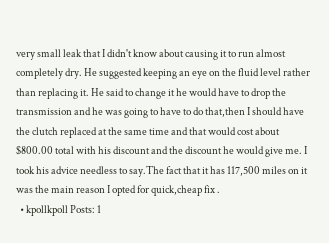very small leak that I didn't know about causing it to run almost completely dry. He suggested keeping an eye on the fluid level rather than replacing it. He said to change it he would have to drop the transmission and he was going to have to do that,then I should have the clutch replaced at the same time and that would cost about $800.00 total with his discount and the discount he would give me. I took his advice needless to say.The fact that it has 117,500 miles on it was the main reason I opted for quick,cheap fix .
  • kpollkpoll Posts: 1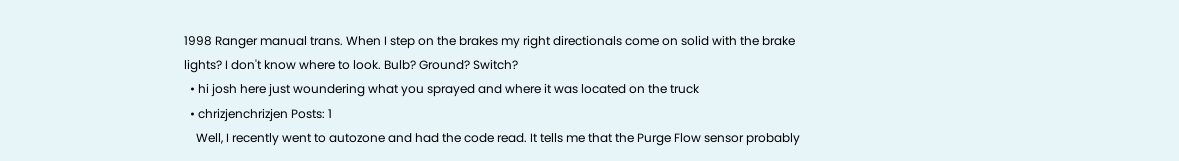1998 Ranger manual trans. When I step on the brakes my right directionals come on solid with the brake lights? I don't know where to look. Bulb? Ground? Switch?
  • hi josh here just woundering what you sprayed and where it was located on the truck
  • chrizjenchrizjen Posts: 1
    Well, I recently went to autozone and had the code read. It tells me that the Purge Flow sensor probably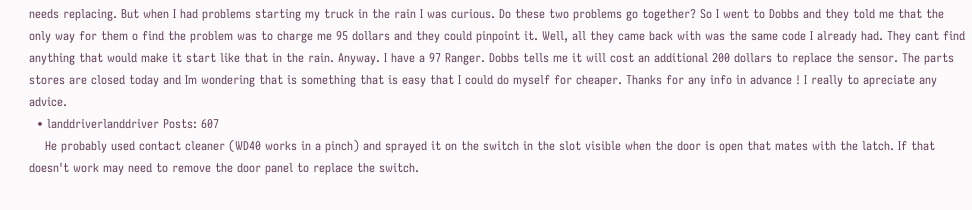needs replacing. But when I had problems starting my truck in the rain I was curious. Do these two problems go together? So I went to Dobbs and they told me that the only way for them o find the problem was to charge me 95 dollars and they could pinpoint it. Well, all they came back with was the same code I already had. They cant find anything that would make it start like that in the rain. Anyway. I have a 97 Ranger. Dobbs tells me it will cost an additional 200 dollars to replace the sensor. The parts stores are closed today and Im wondering that is something that is easy that I could do myself for cheaper. Thanks for any info in advance ! I really to apreciate any advice.
  • landdriverlanddriver Posts: 607
    He probably used contact cleaner (WD40 works in a pinch) and sprayed it on the switch in the slot visible when the door is open that mates with the latch. If that doesn't work may need to remove the door panel to replace the switch.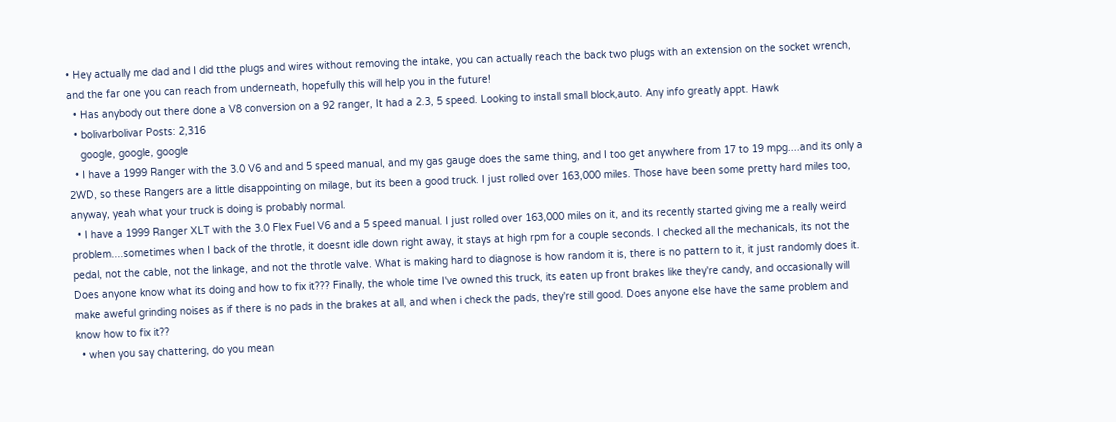• Hey actually me dad and I did tthe plugs and wires without removing the intake, you can actually reach the back two plugs with an extension on the socket wrench, and the far one you can reach from underneath, hopefully this will help you in the future!
  • Has anybody out there done a V8 conversion on a 92 ranger, It had a 2.3, 5 speed. Looking to install small block,auto. Any info greatly appt. Hawk
  • bolivarbolivar Posts: 2,316
    google, google, google
  • I have a 1999 Ranger with the 3.0 V6 and and 5 speed manual, and my gas gauge does the same thing, and I too get anywhere from 17 to 19 mpg....and its only a 2WD, so these Rangers are a little disappointing on milage, but its been a good truck. I just rolled over 163,000 miles. Those have been some pretty hard miles too, anyway, yeah what your truck is doing is probably normal.
  • I have a 1999 Ranger XLT with the 3.0 Flex Fuel V6 and a 5 speed manual. I just rolled over 163,000 miles on it, and its recently started giving me a really weird problem....sometimes when I back of the throtle, it doesnt idle down right away, it stays at high rpm for a couple seconds. I checked all the mechanicals, its not the pedal, not the cable, not the linkage, and not the throtle valve. What is making hard to diagnose is how random it is, there is no pattern to it, it just randomly does it. Does anyone know what its doing and how to fix it??? Finally, the whole time I've owned this truck, its eaten up front brakes like they're candy, and occasionally will make aweful grinding noises as if there is no pads in the brakes at all, and when i check the pads, they're still good. Does anyone else have the same problem and know how to fix it??
  • when you say chattering, do you mean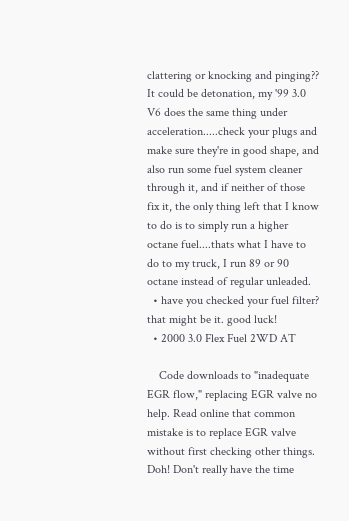clattering or knocking and pinging?? It could be detonation, my '99 3.0 V6 does the same thing under acceleration.....check your plugs and make sure they're in good shape, and also run some fuel system cleaner through it, and if neither of those fix it, the only thing left that I know to do is to simply run a higher octane fuel....thats what I have to do to my truck, I run 89 or 90 octane instead of regular unleaded.
  • have you checked your fuel filter? that might be it. good luck!
  • 2000 3.0 Flex Fuel 2WD AT

    Code downloads to "inadequate EGR flow," replacing EGR valve no help. Read online that common mistake is to replace EGR valve without first checking other things. Doh! Don't really have the time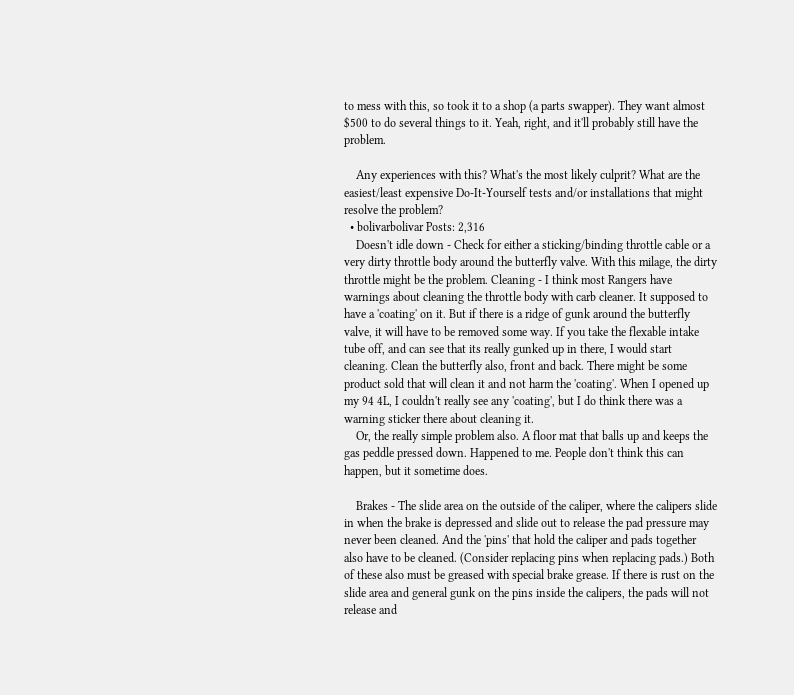to mess with this, so took it to a shop (a parts swapper). They want almost $500 to do several things to it. Yeah, right, and it'll probably still have the problem.

    Any experiences with this? What's the most likely culprit? What are the easiest/least expensive Do-It-Yourself tests and/or installations that might resolve the problem?
  • bolivarbolivar Posts: 2,316
    Doesn't idle down - Check for either a sticking/binding throttle cable or a very dirty throttle body around the butterfly valve. With this milage, the dirty throttle might be the problem. Cleaning - I think most Rangers have warnings about cleaning the throttle body with carb cleaner. It supposed to have a 'coating' on it. But if there is a ridge of gunk around the butterfly valve, it will have to be removed some way. If you take the flexable intake tube off, and can see that its really gunked up in there, I would start cleaning. Clean the butterfly also, front and back. There might be some product sold that will clean it and not harm the 'coating'. When I opened up my 94 4L, I couldn't really see any 'coating', but I do think there was a warning sticker there about cleaning it.
    Or, the really simple problem also. A floor mat that balls up and keeps the gas peddle pressed down. Happened to me. People don't think this can happen, but it sometime does.

    Brakes - The slide area on the outside of the caliper, where the calipers slide in when the brake is depressed and slide out to release the pad pressure may never been cleaned. And the 'pins' that hold the caliper and pads together also have to be cleaned. (Consider replacing pins when replacing pads.) Both of these also must be greased with special brake grease. If there is rust on the slide area and general gunk on the pins inside the calipers, the pads will not release and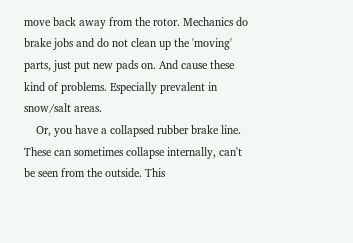move back away from the rotor. Mechanics do brake jobs and do not clean up the 'moving' parts, just put new pads on. And cause these kind of problems. Especially prevalent in snow/salt areas.
    Or, you have a collapsed rubber brake line. These can sometimes collapse internally, can't be seen from the outside. This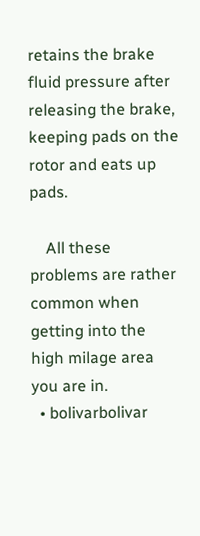retains the brake fluid pressure after releasing the brake, keeping pads on the rotor and eats up pads.

    All these problems are rather common when getting into the high milage area you are in.
  • bolivarbolivar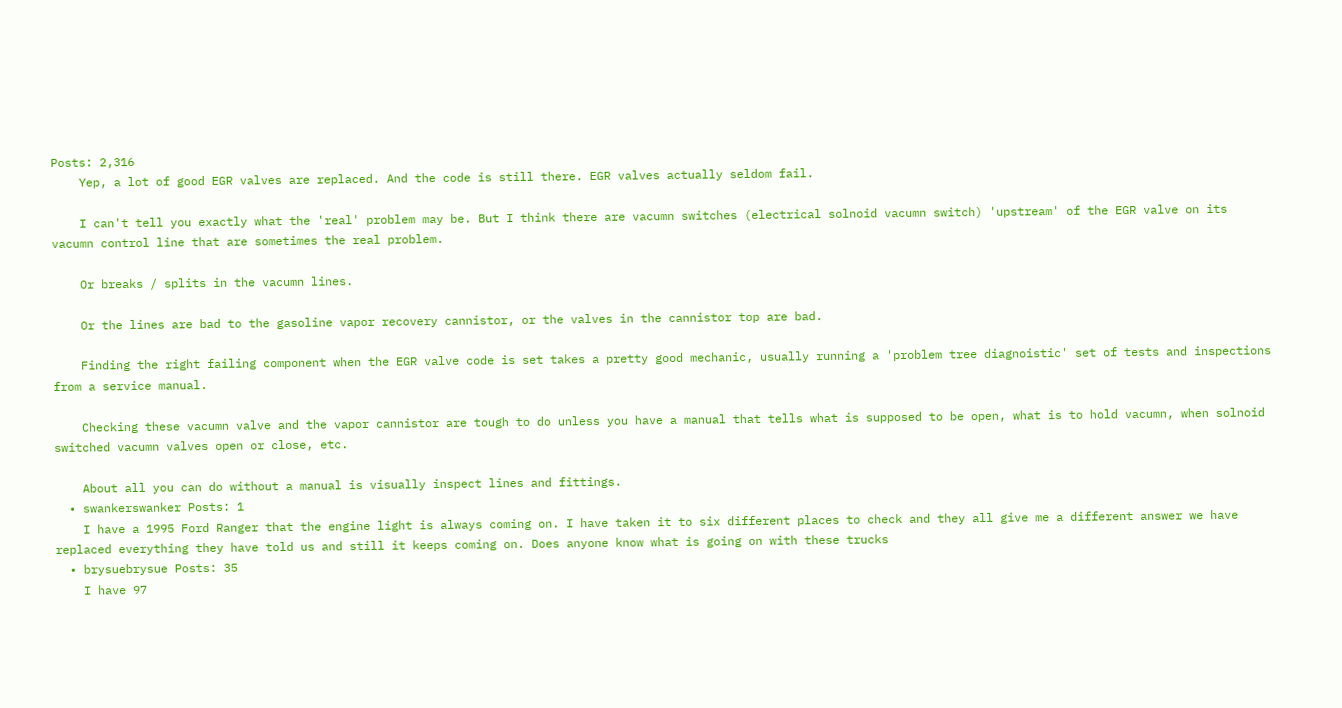Posts: 2,316
    Yep, a lot of good EGR valves are replaced. And the code is still there. EGR valves actually seldom fail.

    I can't tell you exactly what the 'real' problem may be. But I think there are vacumn switches (electrical solnoid vacumn switch) 'upstream' of the EGR valve on its vacumn control line that are sometimes the real problem.

    Or breaks / splits in the vacumn lines.

    Or the lines are bad to the gasoline vapor recovery cannistor, or the valves in the cannistor top are bad.

    Finding the right failing component when the EGR valve code is set takes a pretty good mechanic, usually running a 'problem tree diagnoistic' set of tests and inspections from a service manual.

    Checking these vacumn valve and the vapor cannistor are tough to do unless you have a manual that tells what is supposed to be open, what is to hold vacumn, when solnoid switched vacumn valves open or close, etc.

    About all you can do without a manual is visually inspect lines and fittings.
  • swankerswanker Posts: 1
    I have a 1995 Ford Ranger that the engine light is always coming on. I have taken it to six different places to check and they all give me a different answer we have replaced everything they have told us and still it keeps coming on. Does anyone know what is going on with these trucks
  • brysuebrysue Posts: 35
    I have 97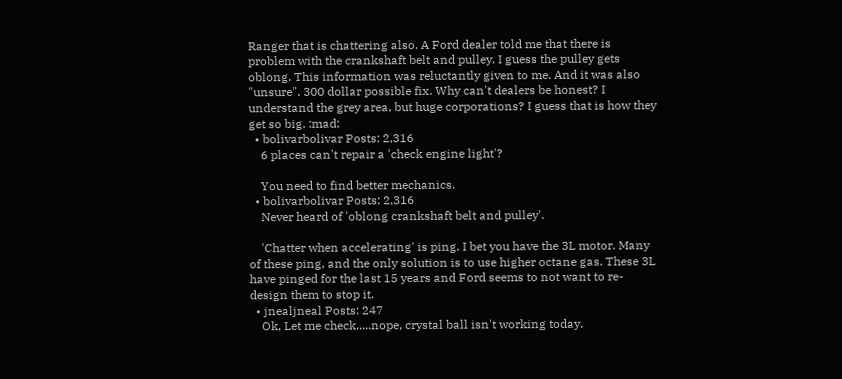Ranger that is chattering also. A Ford dealer told me that there is problem with the crankshaft belt and pulley. I guess the pulley gets oblong. This information was reluctantly given to me. And it was also "unsure". 300 dollar possible fix. Why can't dealers be honest? I understand the grey area, but huge corporations? I guess that is how they get so big. :mad:
  • bolivarbolivar Posts: 2,316
    6 places can't repair a 'check engine light'?

    You need to find better mechanics.
  • bolivarbolivar Posts: 2,316
    Never heard of 'oblong crankshaft belt and pulley'.

    'Chatter when accelerating' is ping. I bet you have the 3L motor. Many of these ping, and the only solution is to use higher octane gas. These 3L have pinged for the last 15 years and Ford seems to not want to re-design them to stop it.
  • jnealjneal Posts: 247
    Ok, Let me check.....nope, crystal ball isn't working today.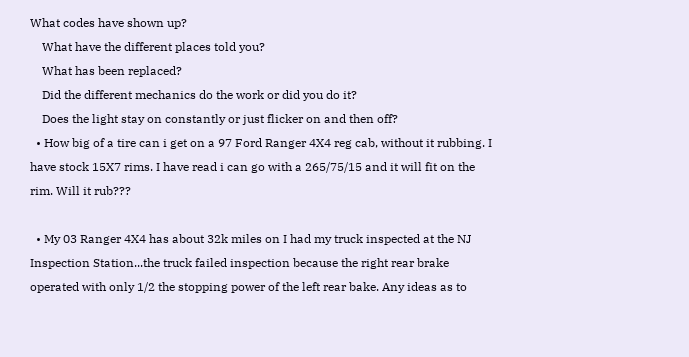What codes have shown up?
    What have the different places told you?
    What has been replaced?
    Did the different mechanics do the work or did you do it?
    Does the light stay on constantly or just flicker on and then off?
  • How big of a tire can i get on a 97 Ford Ranger 4X4 reg cab, without it rubbing. I have stock 15X7 rims. I have read i can go with a 265/75/15 and it will fit on the rim. Will it rub???

  • My 03 Ranger 4X4 has about 32k miles on I had my truck inspected at the NJ Inspection Station...the truck failed inspection because the right rear brake operated with only 1/2 the stopping power of the left rear bake. Any ideas as to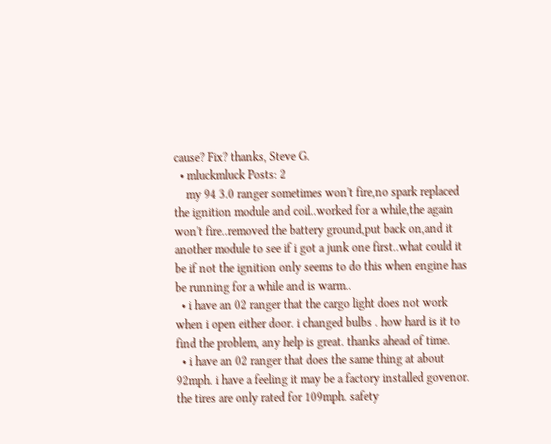cause? Fix? thanks, Steve G.
  • mluckmluck Posts: 2
    my 94 3.0 ranger sometimes won't fire,no spark replaced the ignition module and coil..worked for a while,the again won't fire..removed the battery ground,put back on,and it another module to see if i got a junk one first..what could it be if not the ignition only seems to do this when engine has be running for a while and is warm..
  • i have an 02 ranger that the cargo light does not work when i open either door. i changed bulbs . how hard is it to find the problem, any help is great. thanks ahead of time.
  • i have an 02 ranger that does the same thing at about 92mph. i have a feeling it may be a factory installed govenor. the tires are only rated for 109mph. safety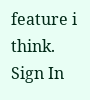feature i think.
Sign In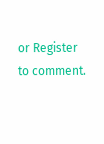or Register to comment.